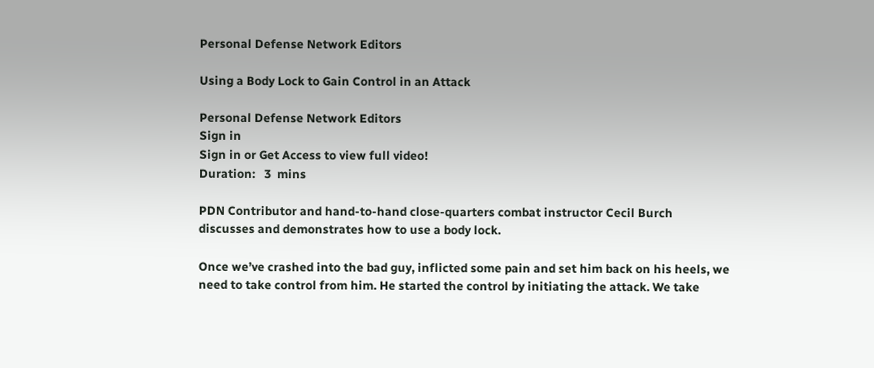Personal Defense Network Editors

Using a Body Lock to Gain Control in an Attack

Personal Defense Network Editors
Sign in
Sign in or Get Access to view full video!
Duration:   3  mins

PDN Contributor and hand-to-hand close-quarters combat instructor Cecil Burch discusses and demonstrates how to use a body lock.

Once we’ve crashed into the bad guy, inflicted some pain and set him back on his heels, we need to take control from him. He started the control by initiating the attack. We take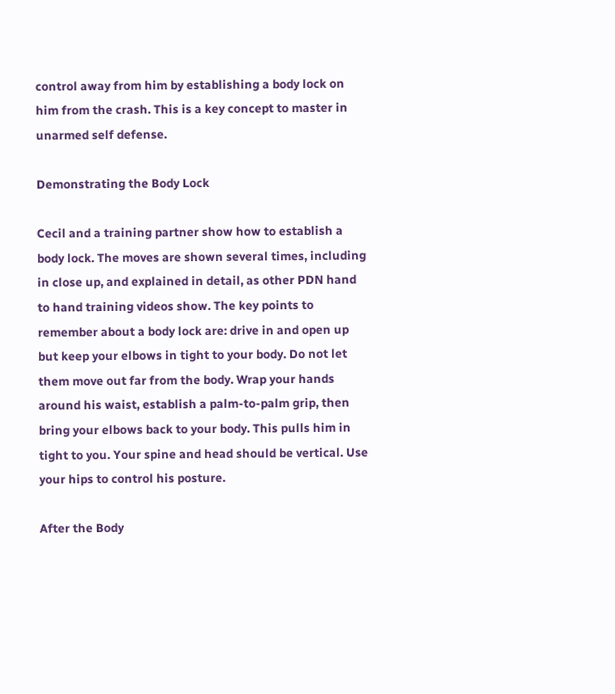control away from him by establishing a body lock on him from the crash. This is a key concept to master in unarmed self defense.

Demonstrating the Body Lock

Cecil and a training partner show how to establish a body lock. The moves are shown several times, including in close up, and explained in detail, as other PDN hand to hand training videos show. The key points to remember about a body lock are: drive in and open up but keep your elbows in tight to your body. Do not let them move out far from the body. Wrap your hands around his waist, establish a palm-to-palm grip, then bring your elbows back to your body. This pulls him in tight to you. Your spine and head should be vertical. Use your hips to control his posture.

After the Body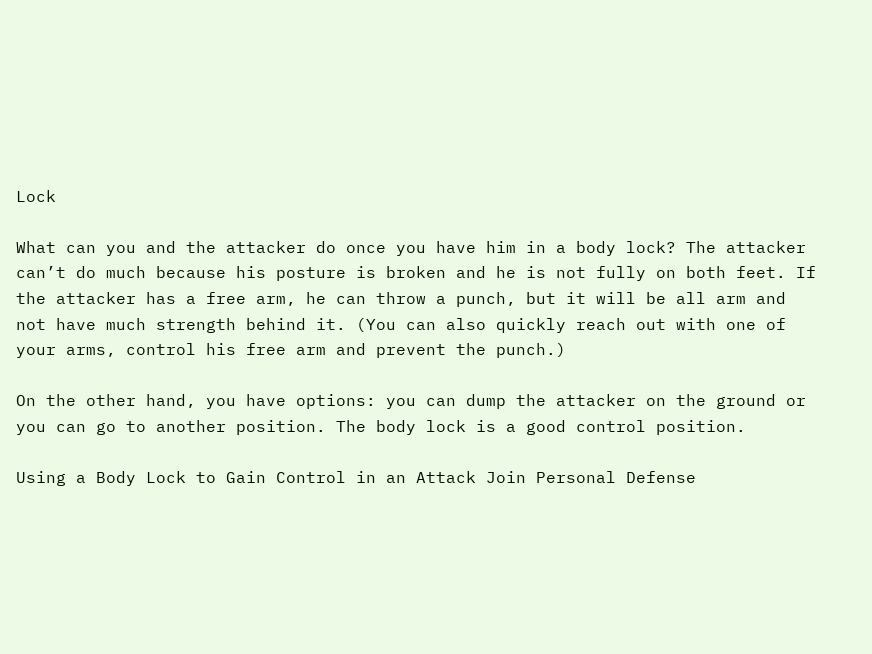Lock

What can you and the attacker do once you have him in a body lock? The attacker can’t do much because his posture is broken and he is not fully on both feet. If the attacker has a free arm, he can throw a punch, but it will be all arm and not have much strength behind it. (You can also quickly reach out with one of your arms, control his free arm and prevent the punch.)

On the other hand, you have options: you can dump the attacker on the ground or you can go to another position. The body lock is a good control position.

Using a Body Lock to Gain Control in an Attack Join Personal Defense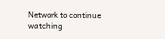Network to continue watching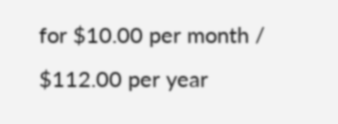for $10.00 per month / $112.00 per year